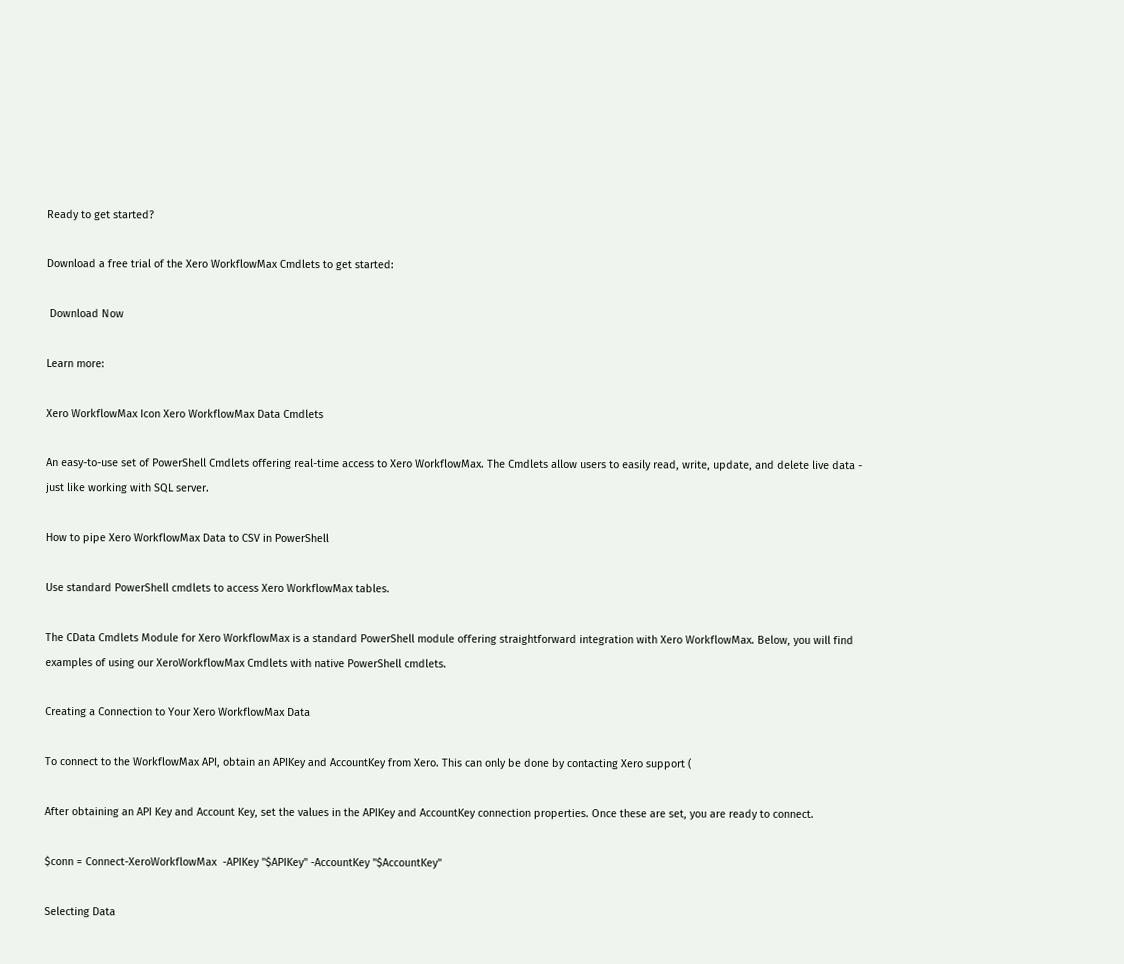Ready to get started?

Download a free trial of the Xero WorkflowMax Cmdlets to get started:

 Download Now

Learn more:

Xero WorkflowMax Icon Xero WorkflowMax Data Cmdlets

An easy-to-use set of PowerShell Cmdlets offering real-time access to Xero WorkflowMax. The Cmdlets allow users to easily read, write, update, and delete live data - just like working with SQL server.

How to pipe Xero WorkflowMax Data to CSV in PowerShell

Use standard PowerShell cmdlets to access Xero WorkflowMax tables.

The CData Cmdlets Module for Xero WorkflowMax is a standard PowerShell module offering straightforward integration with Xero WorkflowMax. Below, you will find examples of using our XeroWorkflowMax Cmdlets with native PowerShell cmdlets.

Creating a Connection to Your Xero WorkflowMax Data

To connect to the WorkflowMax API, obtain an APIKey and AccountKey from Xero. This can only be done by contacting Xero support (

After obtaining an API Key and Account Key, set the values in the APIKey and AccountKey connection properties. Once these are set, you are ready to connect.

$conn = Connect-XeroWorkflowMax  -APIKey "$APIKey" -AccountKey "$AccountKey"

Selecting Data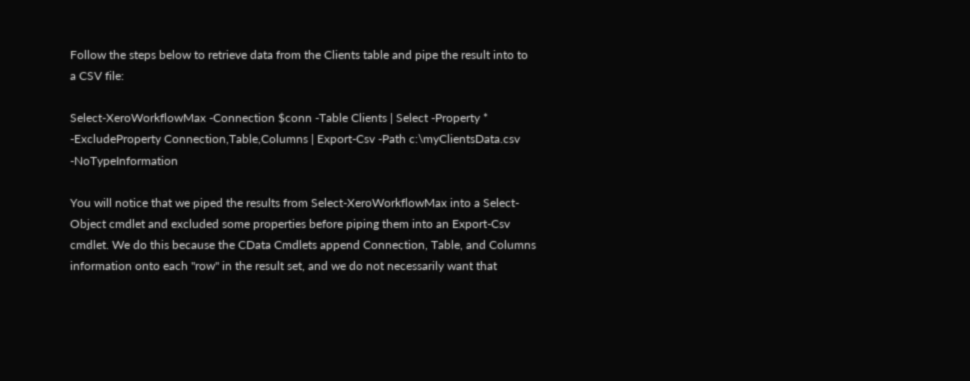Follow the steps below to retrieve data from the Clients table and pipe the result into to a CSV file:

Select-XeroWorkflowMax -Connection $conn -Table Clients | Select -Property * -ExcludeProperty Connection,Table,Columns | Export-Csv -Path c:\myClientsData.csv -NoTypeInformation

You will notice that we piped the results from Select-XeroWorkflowMax into a Select-Object cmdlet and excluded some properties before piping them into an Export-Csv cmdlet. We do this because the CData Cmdlets append Connection, Table, and Columns information onto each "row" in the result set, and we do not necessarily want that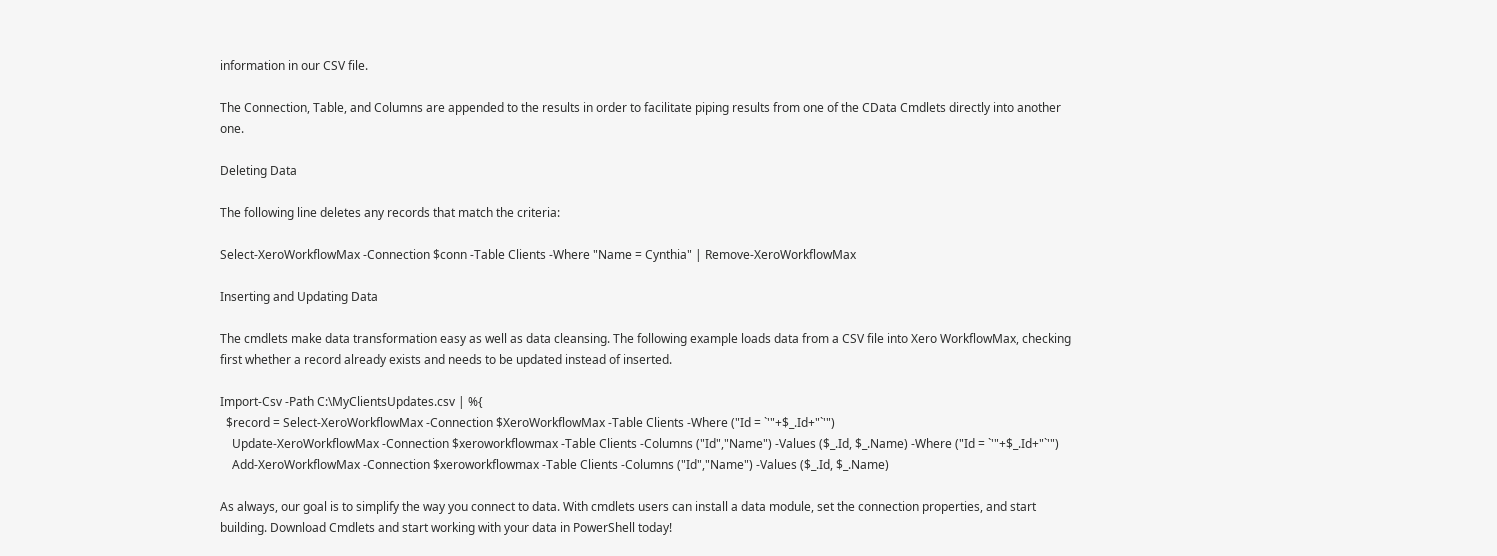information in our CSV file.

The Connection, Table, and Columns are appended to the results in order to facilitate piping results from one of the CData Cmdlets directly into another one.

Deleting Data

The following line deletes any records that match the criteria:

Select-XeroWorkflowMax -Connection $conn -Table Clients -Where "Name = Cynthia" | Remove-XeroWorkflowMax

Inserting and Updating Data

The cmdlets make data transformation easy as well as data cleansing. The following example loads data from a CSV file into Xero WorkflowMax, checking first whether a record already exists and needs to be updated instead of inserted.

Import-Csv -Path C:\MyClientsUpdates.csv | %{
  $record = Select-XeroWorkflowMax -Connection $XeroWorkflowMax -Table Clients -Where ("Id = `'"+$_.Id+"`'")
    Update-XeroWorkflowMax -Connection $xeroworkflowmax -Table Clients -Columns ("Id","Name") -Values ($_.Id, $_.Name) -Where ("Id = `'"+$_.Id+"`'")
    Add-XeroWorkflowMax -Connection $xeroworkflowmax -Table Clients -Columns ("Id","Name") -Values ($_.Id, $_.Name)

As always, our goal is to simplify the way you connect to data. With cmdlets users can install a data module, set the connection properties, and start building. Download Cmdlets and start working with your data in PowerShell today!